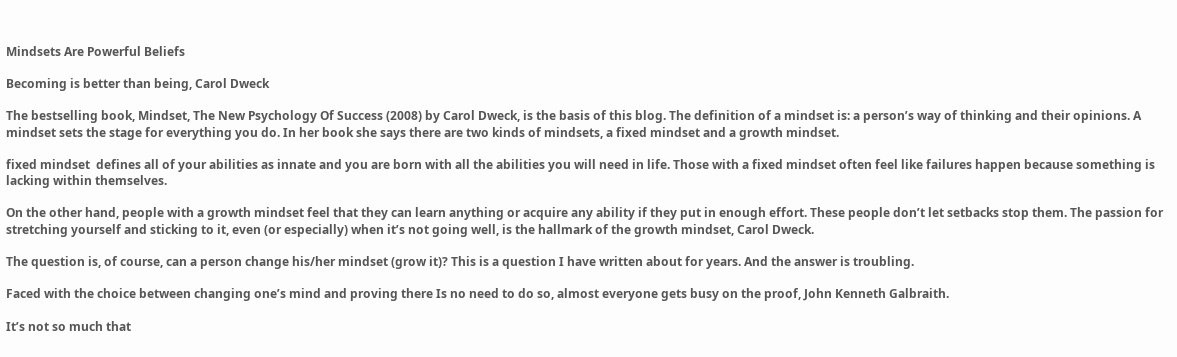Mindsets Are Powerful Beliefs

Becoming is better than being, Carol Dweck

The bestselling book, Mindset, The New Psychology Of Success (2008) by Carol Dweck, is the basis of this blog. The definition of a mindset is: a person’s way of thinking and their opinions. A mindset sets the stage for everything you do. In her book she says there are two kinds of mindsets, a fixed mindset and a growth mindset.

fixed mindset  defines all of your abilities as innate and you are born with all the abilities you will need in life. Those with a fixed mindset often feel like failures happen because something is lacking within themselves.

On the other hand, people with a growth mindset feel that they can learn anything or acquire any ability if they put in enough effort. These people don’t let setbacks stop them. The passion for stretching yourself and sticking to it, even (or especially) when it’s not going well, is the hallmark of the growth mindset, Carol Dweck.

The question is, of course, can a person change his/her mindset (grow it)? This is a question I have written about for years. And the answer is troubling.

Faced with the choice between changing one’s mind and proving there Is no need to do so, almost everyone gets busy on the proof, John Kenneth Galbraith.

It’s not so much that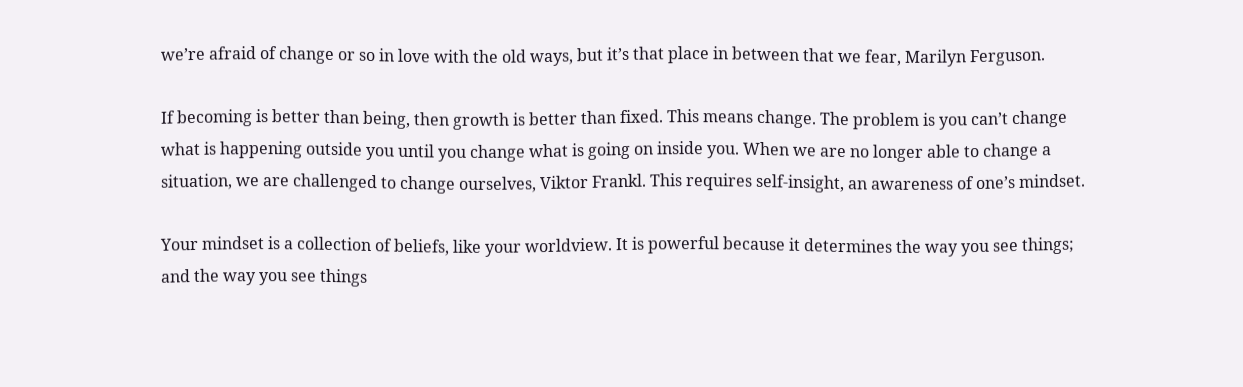we’re afraid of change or so in love with the old ways, but it’s that place in between that we fear, Marilyn Ferguson.

If becoming is better than being, then growth is better than fixed. This means change. The problem is you can’t change what is happening outside you until you change what is going on inside you. When we are no longer able to change a situation, we are challenged to change ourselves, Viktor Frankl. This requires self-insight, an awareness of one’s mindset.

Your mindset is a collection of beliefs, like your worldview. It is powerful because it determines the way you see things; and the way you see things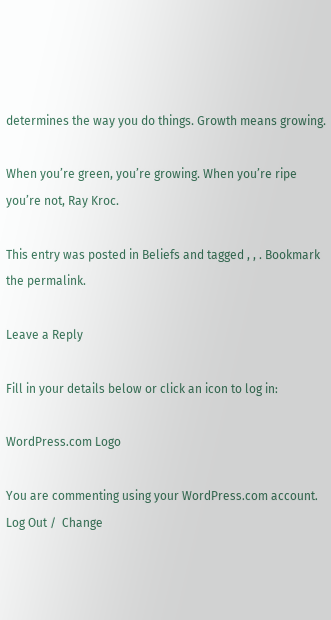determines the way you do things. Growth means growing.

When you’re green, you’re growing. When you’re ripe you’re not, Ray Kroc.

This entry was posted in Beliefs and tagged , , . Bookmark the permalink.

Leave a Reply

Fill in your details below or click an icon to log in:

WordPress.com Logo

You are commenting using your WordPress.com account. Log Out /  Change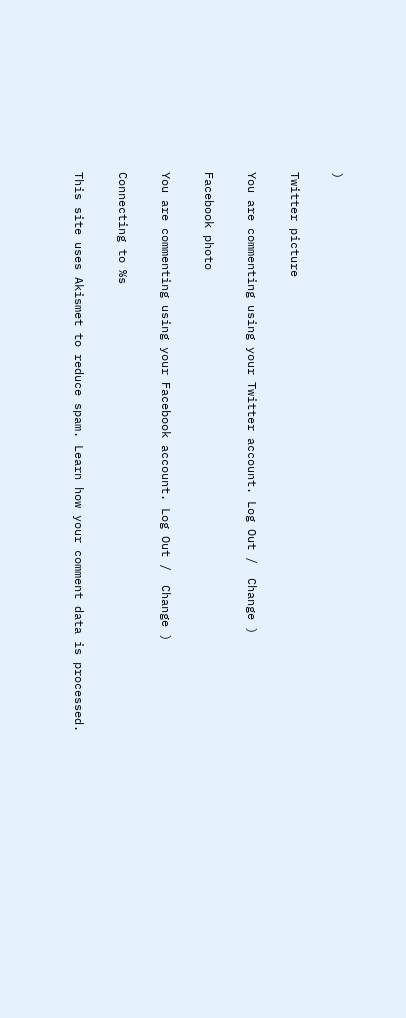)

Twitter picture

You are commenting using your Twitter account. Log Out /  Change )

Facebook photo

You are commenting using your Facebook account. Log Out /  Change )

Connecting to %s

This site uses Akismet to reduce spam. Learn how your comment data is processed.